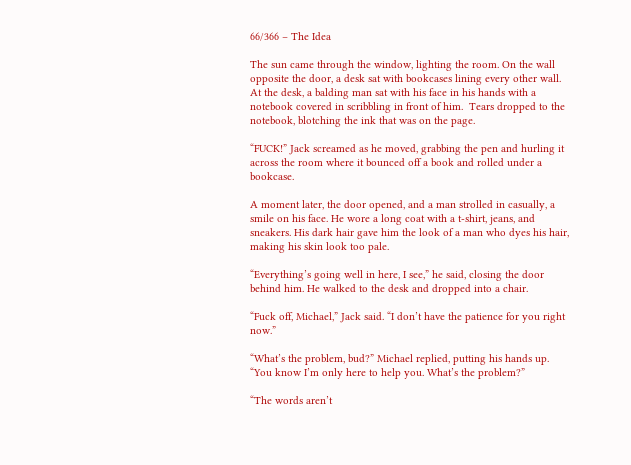66/366 – The Idea

The sun came through the window, lighting the room. On the wall opposite the door, a desk sat with bookcases lining every other wall. At the desk, a balding man sat with his face in his hands with a notebook covered in scribbling in front of him.  Tears dropped to the notebook, blotching the ink that was on the page.

“FUCK!” Jack screamed as he moved, grabbing the pen and hurling it across the room where it bounced off a book and rolled under a bookcase.

A moment later, the door opened, and a man strolled in casually, a smile on his face. He wore a long coat with a t-shirt, jeans, and sneakers. His dark hair gave him the look of a man who dyes his hair, making his skin look too pale.

“Everything’s going well in here, I see,” he said, closing the door behind him. He walked to the desk and dropped into a chair.

“Fuck off, Michael,” Jack said. “I don’t have the patience for you right now.”

“What’s the problem, bud?” Michael replied, putting his hands up. “You know I’m only here to help you. What’s the problem?”

“The words aren’t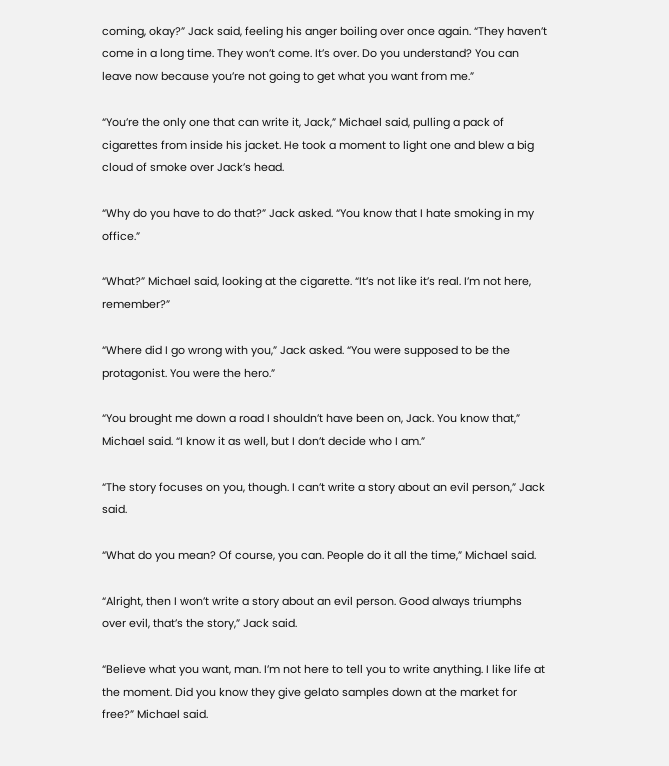coming, okay?” Jack said, feeling his anger boiling over once again. “They haven’t come in a long time. They won’t come. It’s over. Do you understand? You can leave now because you’re not going to get what you want from me.”

“You’re the only one that can write it, Jack,” Michael said, pulling a pack of cigarettes from inside his jacket. He took a moment to light one and blew a big cloud of smoke over Jack’s head.

“Why do you have to do that?” Jack asked. “You know that I hate smoking in my office.”

“What?” Michael said, looking at the cigarette. “It’s not like it’s real. I’m not here, remember?”

“Where did I go wrong with you,” Jack asked. “You were supposed to be the protagonist. You were the hero.”

“You brought me down a road I shouldn’t have been on, Jack. You know that,” Michael said. “I know it as well, but I don’t decide who I am.”

“The story focuses on you, though. I can’t write a story about an evil person,” Jack said.

“What do you mean? Of course, you can. People do it all the time,” Michael said.

“Alright, then I won’t write a story about an evil person. Good always triumphs over evil, that’s the story,” Jack said.

“Believe what you want, man. I’m not here to tell you to write anything. I like life at the moment. Did you know they give gelato samples down at the market for free?” Michael said.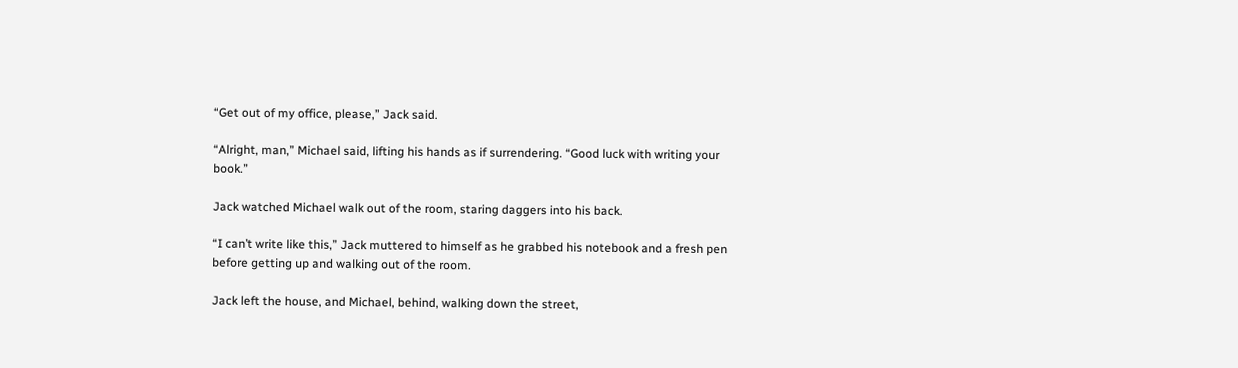“Get out of my office, please,” Jack said.

“Alright, man,” Michael said, lifting his hands as if surrendering. “Good luck with writing your book.”

Jack watched Michael walk out of the room, staring daggers into his back.

“I can’t write like this,” Jack muttered to himself as he grabbed his notebook and a fresh pen before getting up and walking out of the room.

Jack left the house, and Michael, behind, walking down the street,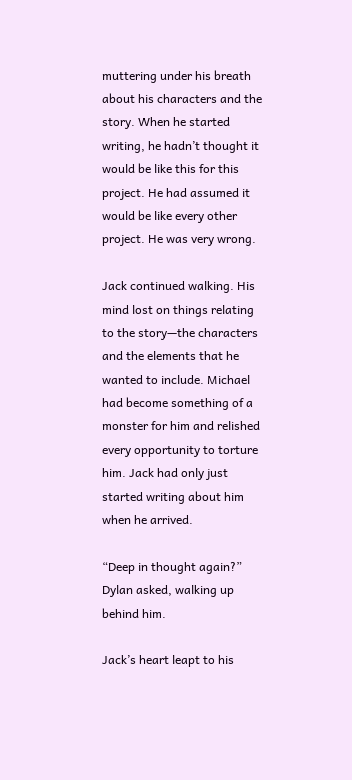muttering under his breath about his characters and the story. When he started writing, he hadn’t thought it would be like this for this project. He had assumed it would be like every other project. He was very wrong.

Jack continued walking. His mind lost on things relating to the story—the characters and the elements that he wanted to include. Michael had become something of a monster for him and relished every opportunity to torture him. Jack had only just started writing about him when he arrived.

“Deep in thought again?” Dylan asked, walking up behind him.

Jack’s heart leapt to his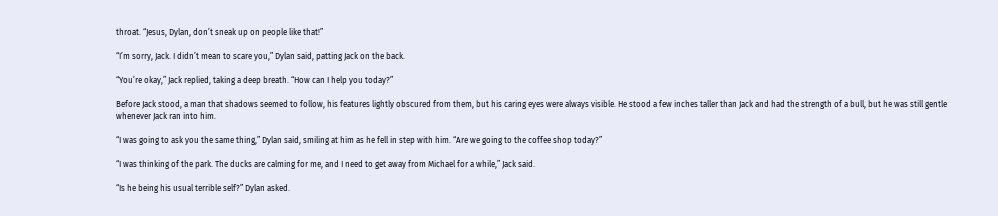throat. “Jesus, Dylan, don’t sneak up on people like that!”

“I’m sorry, Jack. I didn’t mean to scare you,” Dylan said, patting Jack on the back.

“You’re okay,” Jack replied, taking a deep breath. “How can I help you today?”

Before Jack stood, a man that shadows seemed to follow, his features lightly obscured from them, but his caring eyes were always visible. He stood a few inches taller than Jack and had the strength of a bull, but he was still gentle whenever Jack ran into him.

“I was going to ask you the same thing,” Dylan said, smiling at him as he fell in step with him. “Are we going to the coffee shop today?”

“I was thinking of the park. The ducks are calming for me, and I need to get away from Michael for a while,” Jack said.

“Is he being his usual terrible self?” Dylan asked.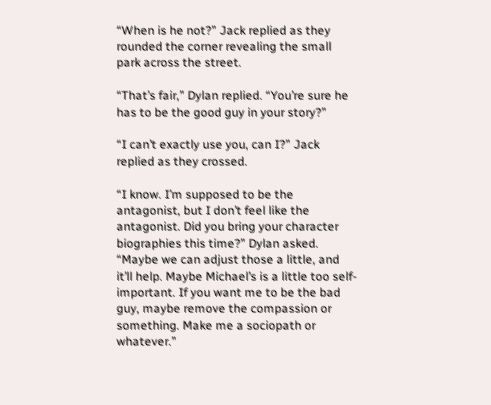“When is he not?” Jack replied as they rounded the corner revealing the small park across the street.

“That’s fair,” Dylan replied. “You’re sure he has to be the good guy in your story?”

“I can’t exactly use you, can I?” Jack replied as they crossed.

“I know. I’m supposed to be the antagonist, but I don’t feel like the antagonist. Did you bring your character biographies this time?” Dylan asked. “Maybe we can adjust those a little, and it’ll help. Maybe Michael’s is a little too self-important. If you want me to be the bad guy, maybe remove the compassion or something. Make me a sociopath or whatever.”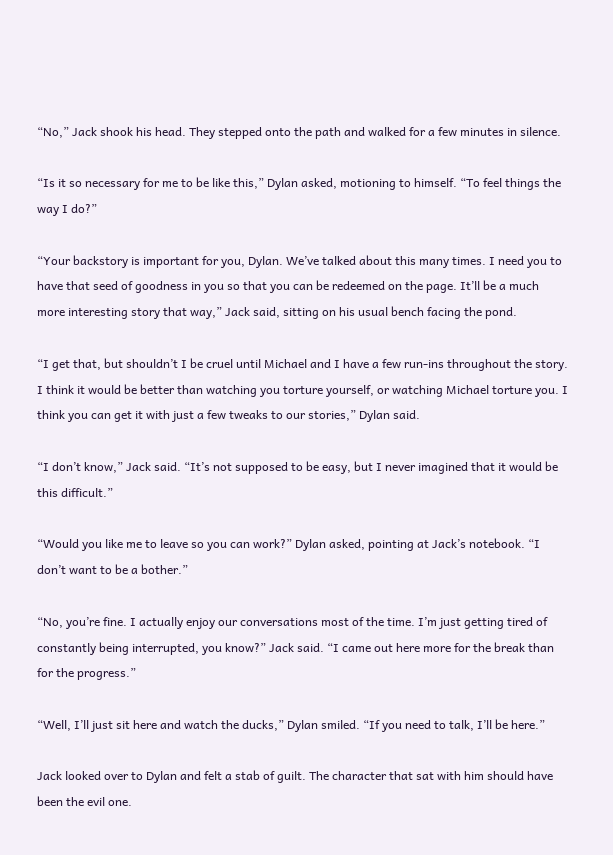“No,” Jack shook his head. They stepped onto the path and walked for a few minutes in silence.

“Is it so necessary for me to be like this,” Dylan asked, motioning to himself. “To feel things the way I do?”

“Your backstory is important for you, Dylan. We’ve talked about this many times. I need you to have that seed of goodness in you so that you can be redeemed on the page. It’ll be a much more interesting story that way,” Jack said, sitting on his usual bench facing the pond.

“I get that, but shouldn’t I be cruel until Michael and I have a few run-ins throughout the story. I think it would be better than watching you torture yourself, or watching Michael torture you. I think you can get it with just a few tweaks to our stories,” Dylan said.

“I don’t know,” Jack said. “It’s not supposed to be easy, but I never imagined that it would be this difficult.”

“Would you like me to leave so you can work?” Dylan asked, pointing at Jack’s notebook. “I don’t want to be a bother.”

“No, you’re fine. I actually enjoy our conversations most of the time. I’m just getting tired of constantly being interrupted, you know?” Jack said. “I came out here more for the break than for the progress.”

“Well, I’ll just sit here and watch the ducks,” Dylan smiled. “If you need to talk, I’ll be here.”

Jack looked over to Dylan and felt a stab of guilt. The character that sat with him should have been the evil one.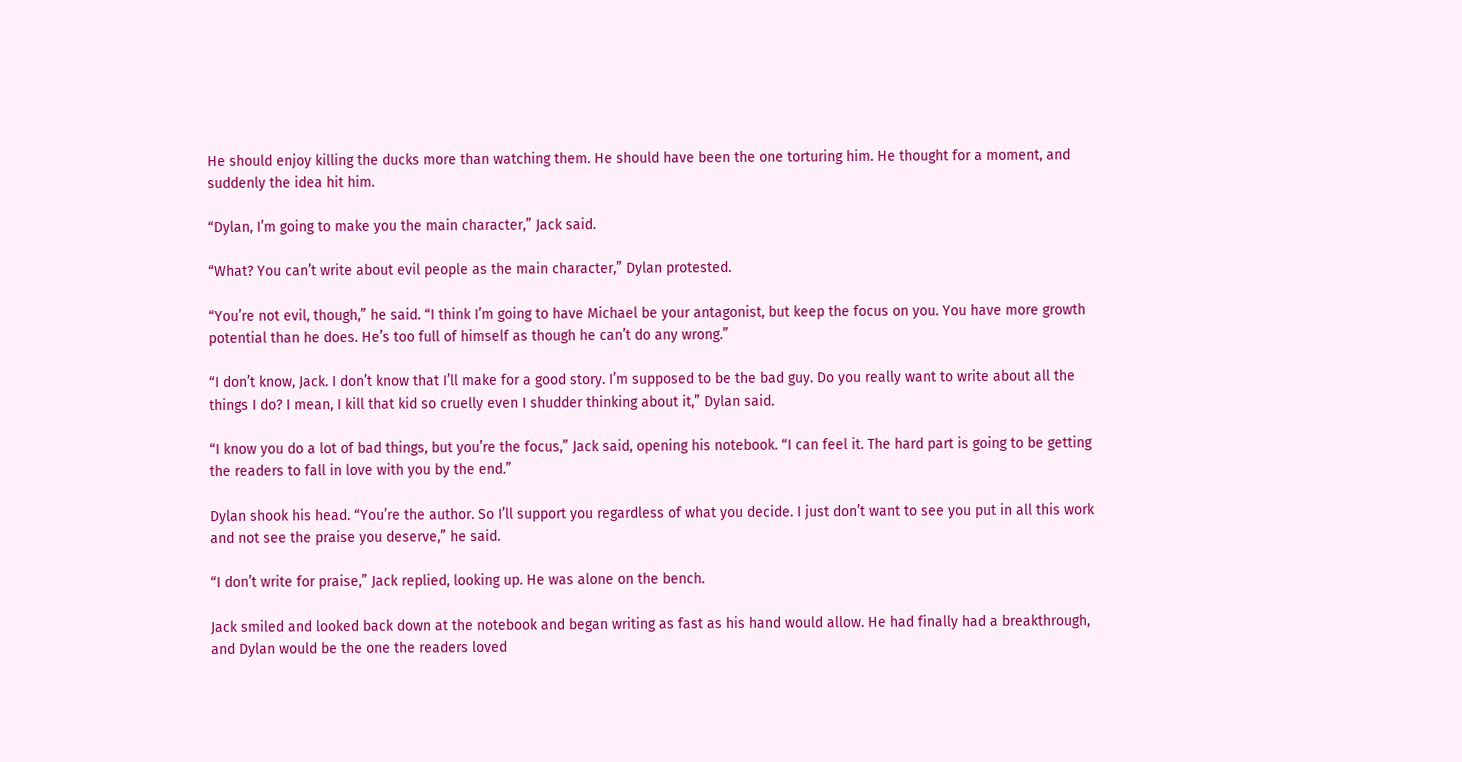He should enjoy killing the ducks more than watching them. He should have been the one torturing him. He thought for a moment, and suddenly the idea hit him.

“Dylan, I’m going to make you the main character,” Jack said.

“What? You can’t write about evil people as the main character,” Dylan protested.

“You’re not evil, though,” he said. “I think I’m going to have Michael be your antagonist, but keep the focus on you. You have more growth potential than he does. He’s too full of himself as though he can’t do any wrong.”

“I don’t know, Jack. I don’t know that I’ll make for a good story. I’m supposed to be the bad guy. Do you really want to write about all the things I do? I mean, I kill that kid so cruelly even I shudder thinking about it,” Dylan said.

“I know you do a lot of bad things, but you’re the focus,” Jack said, opening his notebook. “I can feel it. The hard part is going to be getting the readers to fall in love with you by the end.”

Dylan shook his head. “You’re the author. So I’ll support you regardless of what you decide. I just don’t want to see you put in all this work and not see the praise you deserve,” he said.

“I don’t write for praise,” Jack replied, looking up. He was alone on the bench.

Jack smiled and looked back down at the notebook and began writing as fast as his hand would allow. He had finally had a breakthrough, and Dylan would be the one the readers loved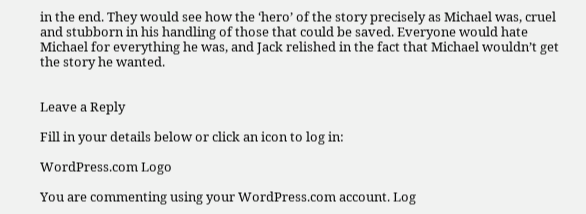in the end. They would see how the ‘hero’ of the story precisely as Michael was, cruel and stubborn in his handling of those that could be saved. Everyone would hate Michael for everything he was, and Jack relished in the fact that Michael wouldn’t get the story he wanted.


Leave a Reply

Fill in your details below or click an icon to log in:

WordPress.com Logo

You are commenting using your WordPress.com account. Log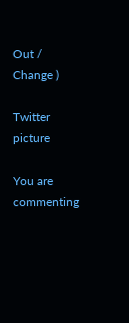Out /  Change )

Twitter picture

You are commenting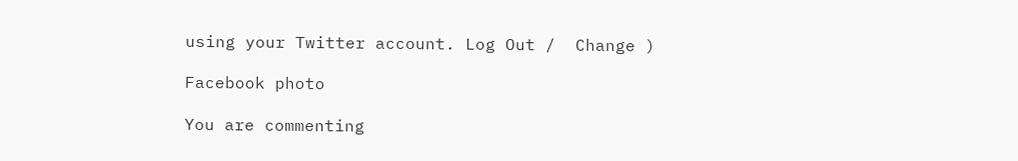using your Twitter account. Log Out /  Change )

Facebook photo

You are commenting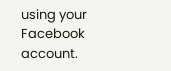using your Facebook account.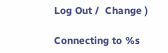Log Out /  Change )

Connecting to %s